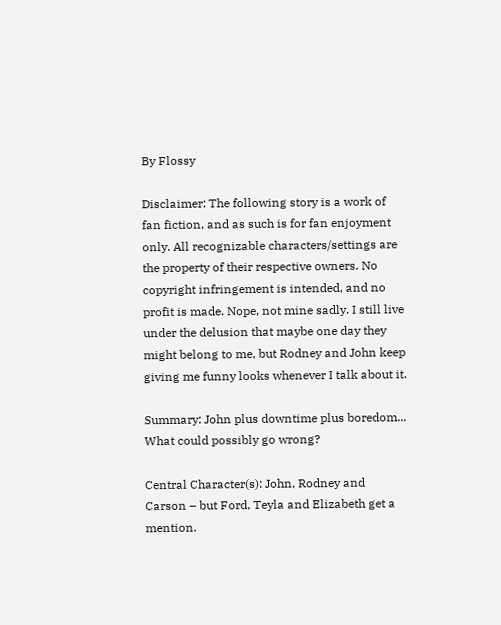By Flossy

Disclaimer: The following story is a work of fan fiction, and as such is for fan enjoyment only. All recognizable characters/settings are the property of their respective owners. No copyright infringement is intended, and no profit is made. Nope, not mine sadly. I still live under the delusion that maybe one day they might belong to me, but Rodney and John keep giving me funny looks whenever I talk about it.

Summary: John plus downtime plus boredom... What could possibly go wrong?

Central Character(s): John, Rodney and Carson – but Ford, Teyla and Elizabeth get a mention.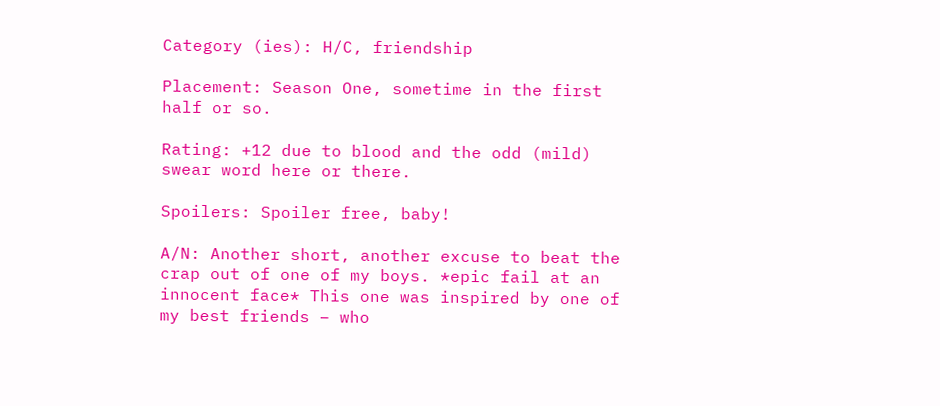Category (ies): H/C, friendship

Placement: Season One, sometime in the first half or so.

Rating: +12 due to blood and the odd (mild) swear word here or there.

Spoilers: Spoiler free, baby!

A/N: Another short, another excuse to beat the crap out of one of my boys. *epic fail at an innocent face* This one was inspired by one of my best friends – who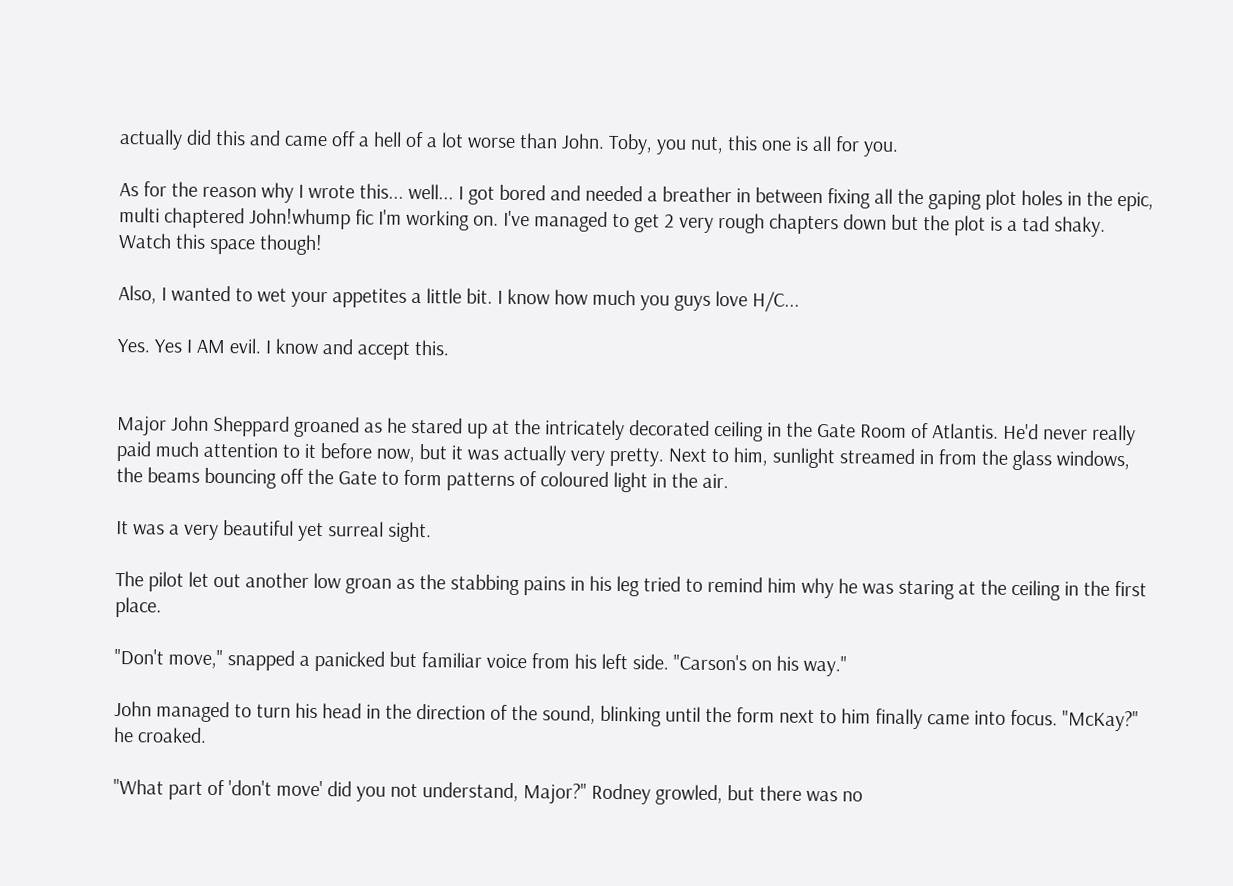actually did this and came off a hell of a lot worse than John. Toby, you nut, this one is all for you.

As for the reason why I wrote this... well... I got bored and needed a breather in between fixing all the gaping plot holes in the epic, multi chaptered John!whump fic I'm working on. I've managed to get 2 very rough chapters down but the plot is a tad shaky. Watch this space though!

Also, I wanted to wet your appetites a little bit. I know how much you guys love H/C...

Yes. Yes I AM evil. I know and accept this.


Major John Sheppard groaned as he stared up at the intricately decorated ceiling in the Gate Room of Atlantis. He'd never really paid much attention to it before now, but it was actually very pretty. Next to him, sunlight streamed in from the glass windows, the beams bouncing off the Gate to form patterns of coloured light in the air.

It was a very beautiful yet surreal sight.

The pilot let out another low groan as the stabbing pains in his leg tried to remind him why he was staring at the ceiling in the first place.

"Don't move," snapped a panicked but familiar voice from his left side. "Carson's on his way."

John managed to turn his head in the direction of the sound, blinking until the form next to him finally came into focus. "McKay?" he croaked.

"What part of 'don't move' did you not understand, Major?" Rodney growled, but there was no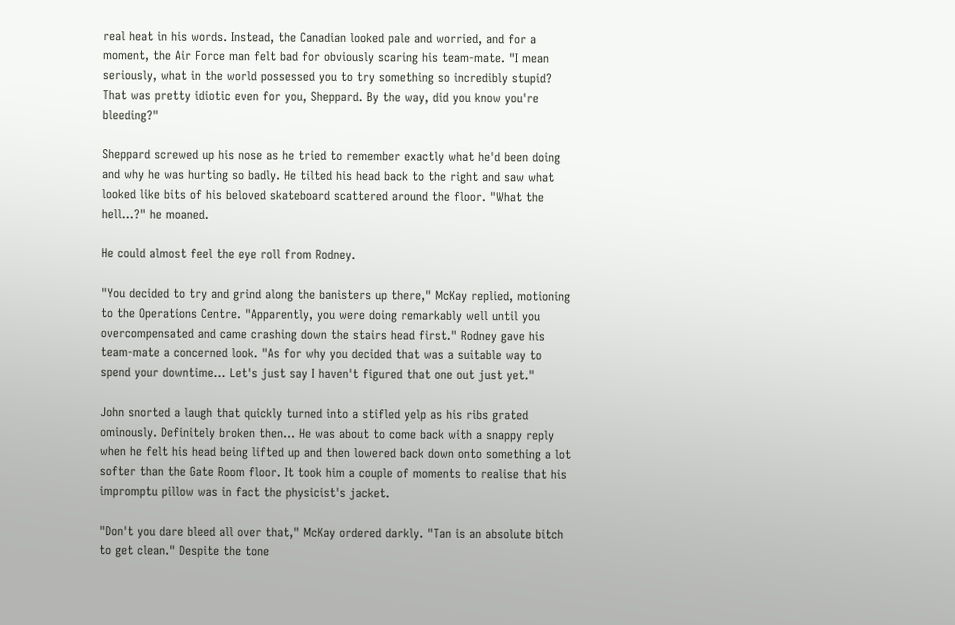real heat in his words. Instead, the Canadian looked pale and worried, and for a moment, the Air Force man felt bad for obviously scaring his team-mate. "I mean seriously, what in the world possessed you to try something so incredibly stupid? That was pretty idiotic even for you, Sheppard. By the way, did you know you're bleeding?"

Sheppard screwed up his nose as he tried to remember exactly what he'd been doing and why he was hurting so badly. He tilted his head back to the right and saw what looked like bits of his beloved skateboard scattered around the floor. "What the hell...?" he moaned.

He could almost feel the eye roll from Rodney.

"You decided to try and grind along the banisters up there," McKay replied, motioning to the Operations Centre. "Apparently, you were doing remarkably well until you overcompensated and came crashing down the stairs head first." Rodney gave his team-mate a concerned look. "As for why you decided that was a suitable way to spend your downtime... Let's just say I haven't figured that one out just yet."

John snorted a laugh that quickly turned into a stifled yelp as his ribs grated ominously. Definitely broken then... He was about to come back with a snappy reply when he felt his head being lifted up and then lowered back down onto something a lot softer than the Gate Room floor. It took him a couple of moments to realise that his impromptu pillow was in fact the physicist's jacket.

"Don't you dare bleed all over that," McKay ordered darkly. "Tan is an absolute bitch to get clean." Despite the tone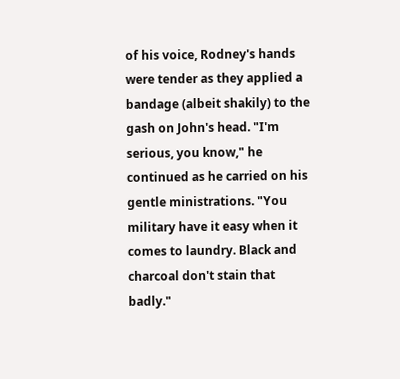of his voice, Rodney's hands were tender as they applied a bandage (albeit shakily) to the gash on John's head. "I'm serious, you know," he continued as he carried on his gentle ministrations. "You military have it easy when it comes to laundry. Black and charcoal don't stain that badly."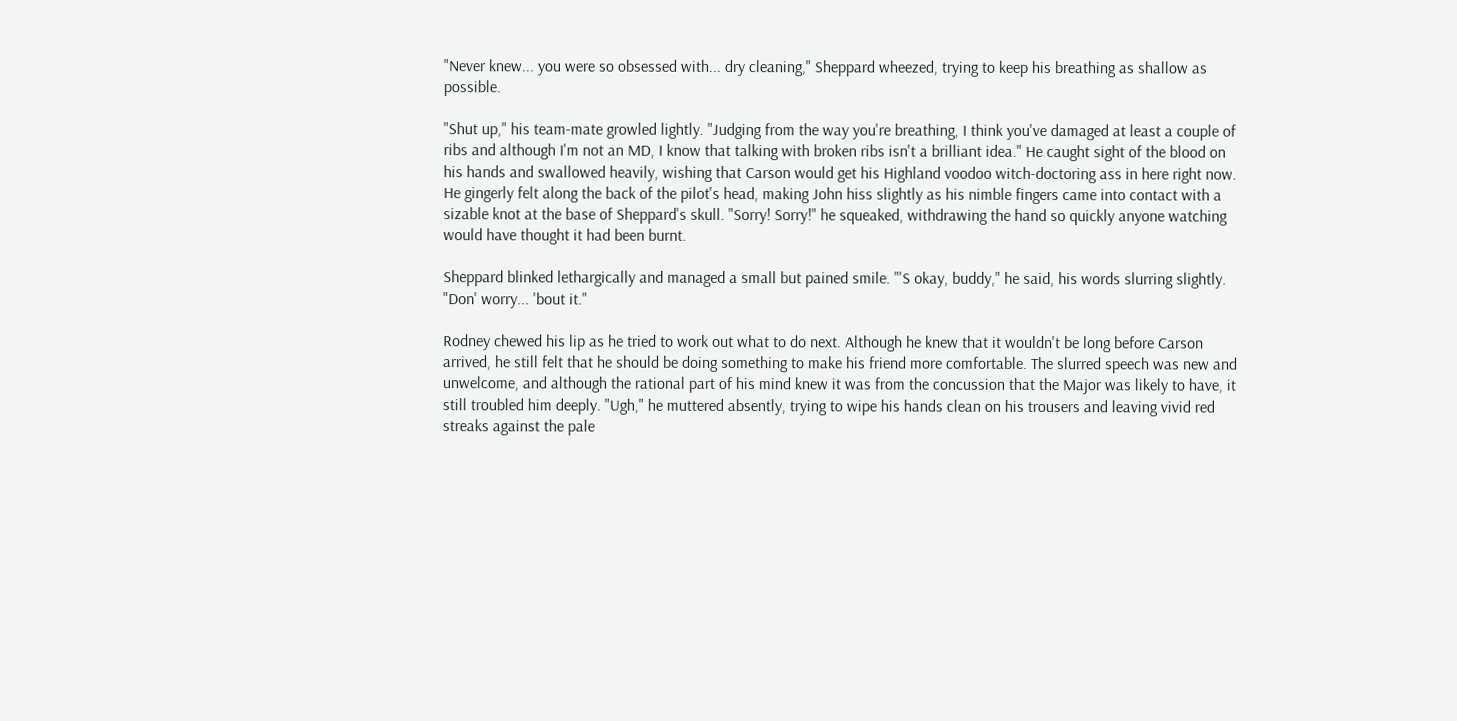"Never knew... you were so obsessed with... dry cleaning," Sheppard wheezed, trying to keep his breathing as shallow as possible.

"Shut up," his team-mate growled lightly. "Judging from the way you're breathing, I think you've damaged at least a couple of ribs and although I'm not an MD, I know that talking with broken ribs isn't a brilliant idea." He caught sight of the blood on his hands and swallowed heavily, wishing that Carson would get his Highland voodoo witch-doctoring ass in here right now. He gingerly felt along the back of the pilot's head, making John hiss slightly as his nimble fingers came into contact with a sizable knot at the base of Sheppard's skull. "Sorry! Sorry!" he squeaked, withdrawing the hand so quickly anyone watching would have thought it had been burnt.

Sheppard blinked lethargically and managed a small but pained smile. "'S okay, buddy," he said, his words slurring slightly. "Don' worry... 'bout it."

Rodney chewed his lip as he tried to work out what to do next. Although he knew that it wouldn't be long before Carson arrived, he still felt that he should be doing something to make his friend more comfortable. The slurred speech was new and unwelcome, and although the rational part of his mind knew it was from the concussion that the Major was likely to have, it still troubled him deeply. "Ugh," he muttered absently, trying to wipe his hands clean on his trousers and leaving vivid red streaks against the pale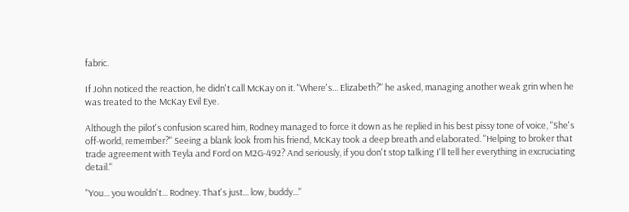fabric.

If John noticed the reaction, he didn't call McKay on it. "Where's... Elizabeth?" he asked, managing another weak grin when he was treated to the McKay Evil Eye.

Although the pilot's confusion scared him, Rodney managed to force it down as he replied in his best pissy tone of voice, "She's off-world, remember?" Seeing a blank look from his friend, McKay took a deep breath and elaborated. "Helping to broker that trade agreement with Teyla and Ford on M2G-492? And seriously, if you don't stop talking I'll tell her everything in excruciating detail."

"You... you wouldn't... Rodney. That's just... low, buddy..."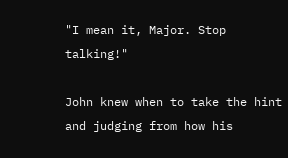"I mean it, Major. Stop talking!"

John knew when to take the hint and judging from how his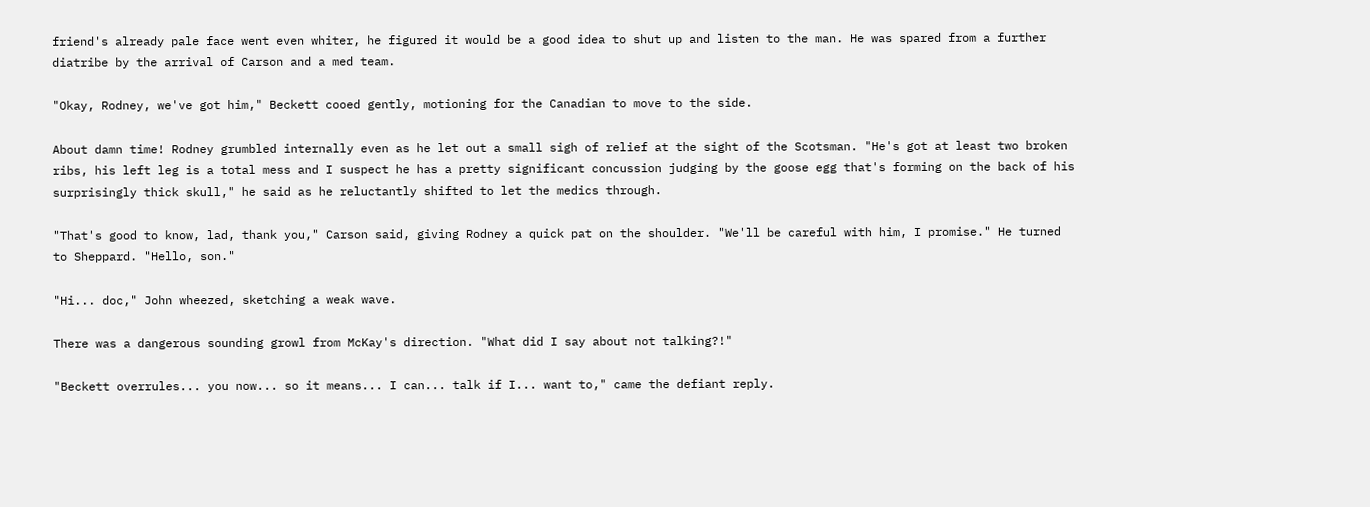friend's already pale face went even whiter, he figured it would be a good idea to shut up and listen to the man. He was spared from a further diatribe by the arrival of Carson and a med team.

"Okay, Rodney, we've got him," Beckett cooed gently, motioning for the Canadian to move to the side.

About damn time! Rodney grumbled internally even as he let out a small sigh of relief at the sight of the Scotsman. "He's got at least two broken ribs, his left leg is a total mess and I suspect he has a pretty significant concussion judging by the goose egg that's forming on the back of his surprisingly thick skull," he said as he reluctantly shifted to let the medics through.

"That's good to know, lad, thank you," Carson said, giving Rodney a quick pat on the shoulder. "We'll be careful with him, I promise." He turned to Sheppard. "Hello, son."

"Hi... doc," John wheezed, sketching a weak wave.

There was a dangerous sounding growl from McKay's direction. "What did I say about not talking?!"

"Beckett overrules... you now... so it means... I can... talk if I... want to," came the defiant reply.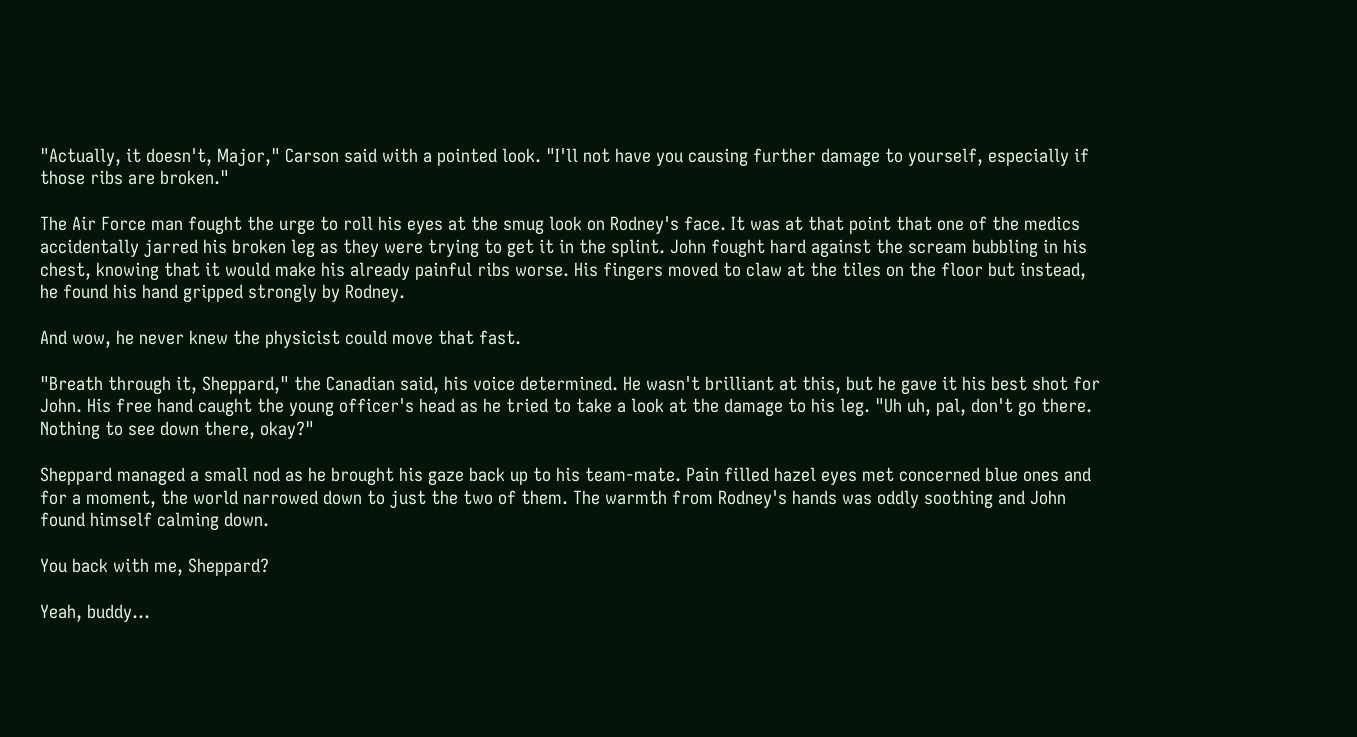"Actually, it doesn't, Major," Carson said with a pointed look. "I'll not have you causing further damage to yourself, especially if those ribs are broken."

The Air Force man fought the urge to roll his eyes at the smug look on Rodney's face. It was at that point that one of the medics accidentally jarred his broken leg as they were trying to get it in the splint. John fought hard against the scream bubbling in his chest, knowing that it would make his already painful ribs worse. His fingers moved to claw at the tiles on the floor but instead, he found his hand gripped strongly by Rodney.

And wow, he never knew the physicist could move that fast.

"Breath through it, Sheppard," the Canadian said, his voice determined. He wasn't brilliant at this, but he gave it his best shot for John. His free hand caught the young officer's head as he tried to take a look at the damage to his leg. "Uh uh, pal, don't go there. Nothing to see down there, okay?"

Sheppard managed a small nod as he brought his gaze back up to his team-mate. Pain filled hazel eyes met concerned blue ones and for a moment, the world narrowed down to just the two of them. The warmth from Rodney's hands was oddly soothing and John found himself calming down.

You back with me, Sheppard?

Yeah, buddy...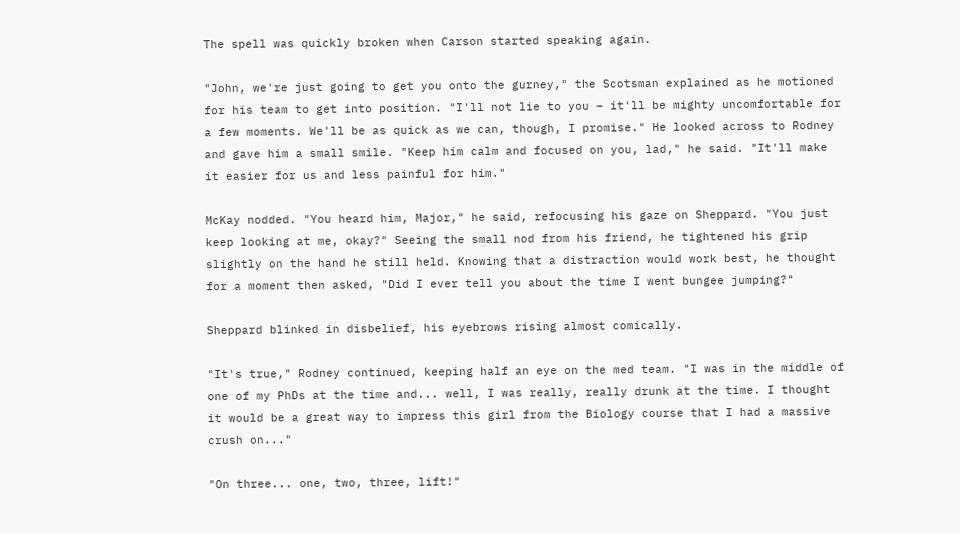The spell was quickly broken when Carson started speaking again.

"John, we're just going to get you onto the gurney," the Scotsman explained as he motioned for his team to get into position. "I'll not lie to you – it'll be mighty uncomfortable for a few moments. We'll be as quick as we can, though, I promise." He looked across to Rodney and gave him a small smile. "Keep him calm and focused on you, lad," he said. "It'll make it easier for us and less painful for him."

McKay nodded. "You heard him, Major," he said, refocusing his gaze on Sheppard. "You just keep looking at me, okay?" Seeing the small nod from his friend, he tightened his grip slightly on the hand he still held. Knowing that a distraction would work best, he thought for a moment then asked, "Did I ever tell you about the time I went bungee jumping?"

Sheppard blinked in disbelief, his eyebrows rising almost comically.

"It's true," Rodney continued, keeping half an eye on the med team. "I was in the middle of one of my PhDs at the time and... well, I was really, really drunk at the time. I thought it would be a great way to impress this girl from the Biology course that I had a massive crush on..."

"On three... one, two, three, lift!"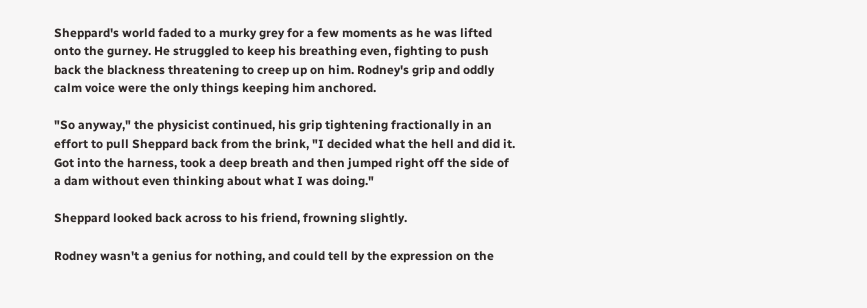Sheppard's world faded to a murky grey for a few moments as he was lifted onto the gurney. He struggled to keep his breathing even, fighting to push back the blackness threatening to creep up on him. Rodney's grip and oddly calm voice were the only things keeping him anchored.

"So anyway," the physicist continued, his grip tightening fractionally in an effort to pull Sheppard back from the brink, "I decided what the hell and did it. Got into the harness, took a deep breath and then jumped right off the side of a dam without even thinking about what I was doing."

Sheppard looked back across to his friend, frowning slightly.

Rodney wasn't a genius for nothing, and could tell by the expression on the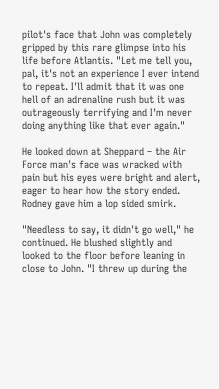pilot's face that John was completely gripped by this rare glimpse into his life before Atlantis. "Let me tell you, pal, it's not an experience I ever intend to repeat. I'll admit that it was one hell of an adrenaline rush but it was outrageously terrifying and I'm never doing anything like that ever again."

He looked down at Sheppard – the Air Force man's face was wracked with pain but his eyes were bright and alert, eager to hear how the story ended. Rodney gave him a lop sided smirk.

"Needless to say, it didn't go well," he continued. He blushed slightly and looked to the floor before leaning in close to John. "I threw up during the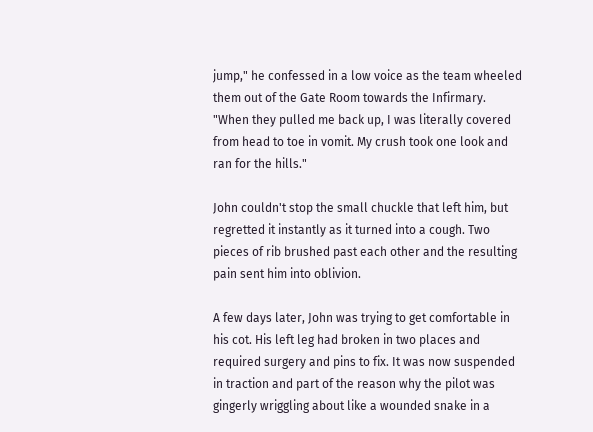jump," he confessed in a low voice as the team wheeled them out of the Gate Room towards the Infirmary. "When they pulled me back up, I was literally covered from head to toe in vomit. My crush took one look and ran for the hills."

John couldn't stop the small chuckle that left him, but regretted it instantly as it turned into a cough. Two pieces of rib brushed past each other and the resulting pain sent him into oblivion.

A few days later, John was trying to get comfortable in his cot. His left leg had broken in two places and required surgery and pins to fix. It was now suspended in traction and part of the reason why the pilot was gingerly wriggling about like a wounded snake in a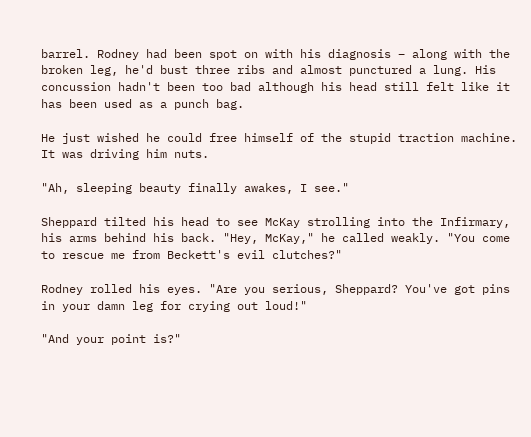barrel. Rodney had been spot on with his diagnosis – along with the broken leg, he'd bust three ribs and almost punctured a lung. His concussion hadn't been too bad although his head still felt like it has been used as a punch bag.

He just wished he could free himself of the stupid traction machine. It was driving him nuts.

"Ah, sleeping beauty finally awakes, I see."

Sheppard tilted his head to see McKay strolling into the Infirmary, his arms behind his back. "Hey, McKay," he called weakly. "You come to rescue me from Beckett's evil clutches?"

Rodney rolled his eyes. "Are you serious, Sheppard? You've got pins in your damn leg for crying out loud!"

"And your point is?"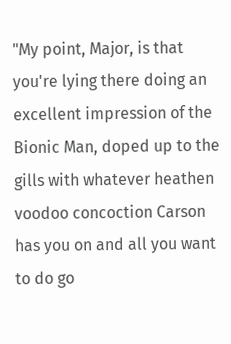"My point, Major, is that you're lying there doing an excellent impression of the Bionic Man, doped up to the gills with whatever heathen voodoo concoction Carson has you on and all you want to do go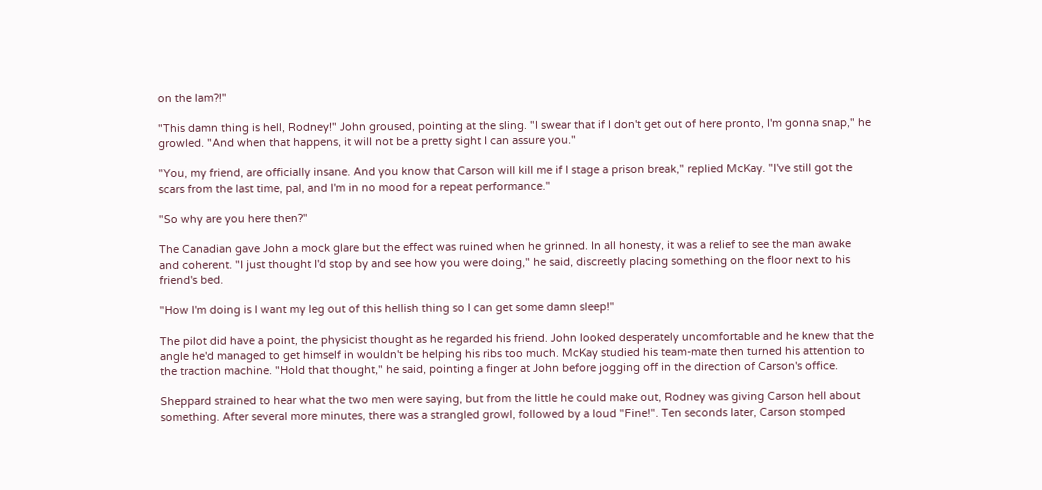on the lam?!"

"This damn thing is hell, Rodney!" John groused, pointing at the sling. "I swear that if I don't get out of here pronto, I'm gonna snap," he growled. "And when that happens, it will not be a pretty sight I can assure you."

"You, my friend, are officially insane. And you know that Carson will kill me if I stage a prison break," replied McKay. "I've still got the scars from the last time, pal, and I'm in no mood for a repeat performance."

"So why are you here then?"

The Canadian gave John a mock glare but the effect was ruined when he grinned. In all honesty, it was a relief to see the man awake and coherent. "I just thought I'd stop by and see how you were doing," he said, discreetly placing something on the floor next to his friend's bed.

"How I'm doing is I want my leg out of this hellish thing so I can get some damn sleep!"

The pilot did have a point, the physicist thought as he regarded his friend. John looked desperately uncomfortable and he knew that the angle he'd managed to get himself in wouldn't be helping his ribs too much. McKay studied his team-mate then turned his attention to the traction machine. "Hold that thought," he said, pointing a finger at John before jogging off in the direction of Carson's office.

Sheppard strained to hear what the two men were saying, but from the little he could make out, Rodney was giving Carson hell about something. After several more minutes, there was a strangled growl, followed by a loud "Fine!". Ten seconds later, Carson stomped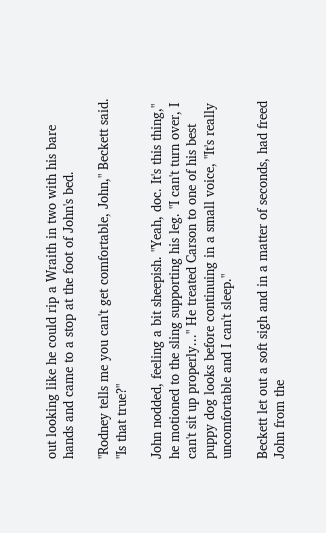out looking like he could rip a Wraith in two with his bare hands and came to a stop at the foot of John's bed.

"Rodney tells me you can't get comfortable, John," Beckett said. "Is that true?"

John nodded, feeling a bit sheepish. "Yeah, doc. It's this thing," he motioned to the sling supporting his leg. "I can't turn over, I can't sit up properly..." He treated Carson to one of his best puppy dog looks before continuing in a small voice, "It's really uncomfortable and I can't sleep."

Beckett let out a soft sigh and in a matter of seconds, had freed John from the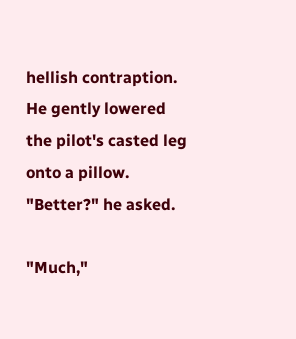hellish contraption. He gently lowered the pilot's casted leg onto a pillow. "Better?" he asked.

"Much,"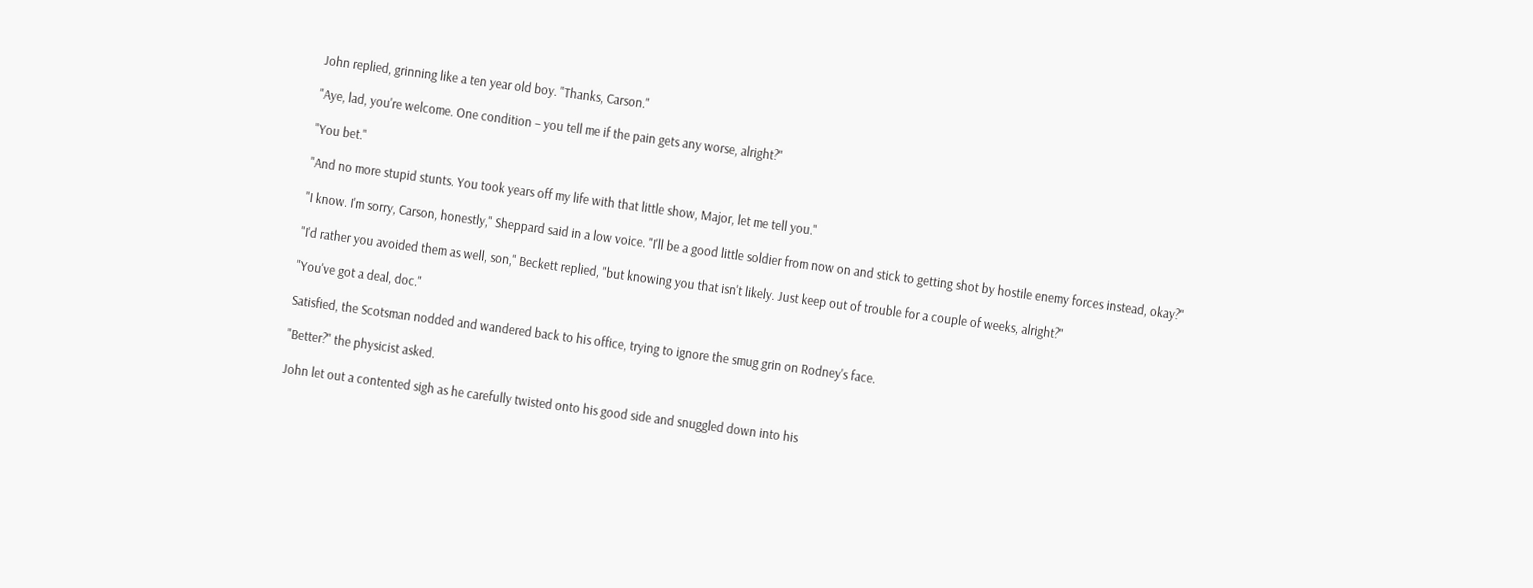John replied, grinning like a ten year old boy. "Thanks, Carson."

"Aye, lad, you're welcome. One condition – you tell me if the pain gets any worse, alright?"

"You bet."

"And no more stupid stunts. You took years off my life with that little show, Major, let me tell you."

"I know. I'm sorry, Carson, honestly," Sheppard said in a low voice. "I'll be a good little soldier from now on and stick to getting shot by hostile enemy forces instead, okay?"

"I'd rather you avoided them as well, son," Beckett replied, "but knowing you that isn't likely. Just keep out of trouble for a couple of weeks, alright?"

"You've got a deal, doc."

Satisfied, the Scotsman nodded and wandered back to his office, trying to ignore the smug grin on Rodney's face.

"Better?" the physicist asked.

John let out a contented sigh as he carefully twisted onto his good side and snuggled down into his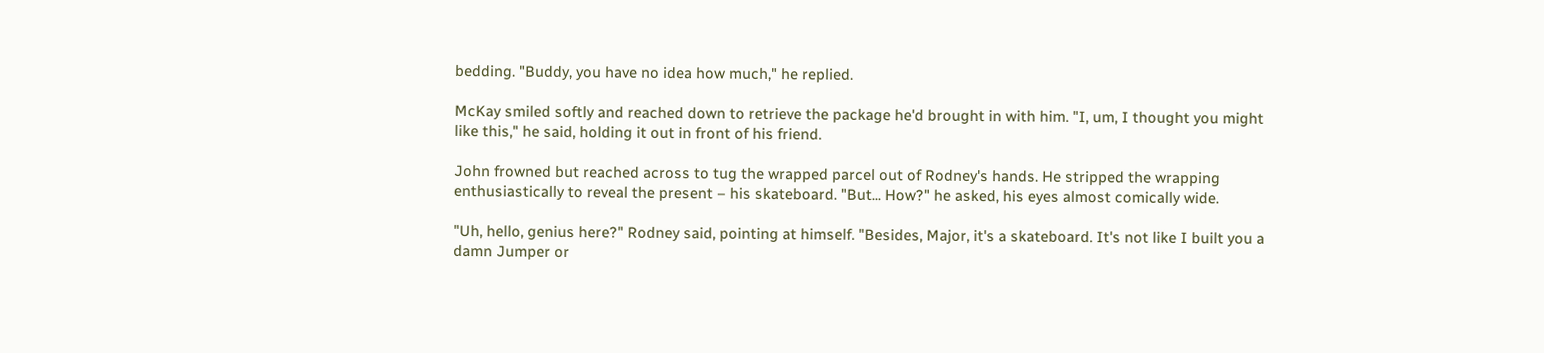bedding. "Buddy, you have no idea how much," he replied.

McKay smiled softly and reached down to retrieve the package he'd brought in with him. "I, um, I thought you might like this," he said, holding it out in front of his friend.

John frowned but reached across to tug the wrapped parcel out of Rodney's hands. He stripped the wrapping enthusiastically to reveal the present – his skateboard. "But... How?" he asked, his eyes almost comically wide.

"Uh, hello, genius here?" Rodney said, pointing at himself. "Besides, Major, it's a skateboard. It's not like I built you a damn Jumper or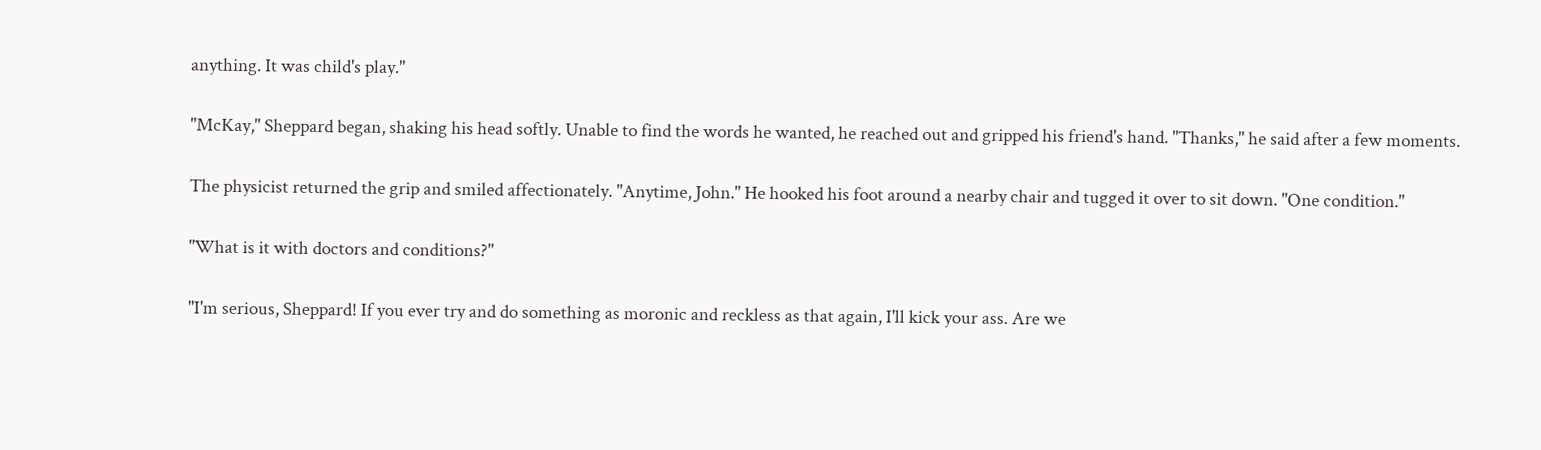anything. It was child's play."

"McKay," Sheppard began, shaking his head softly. Unable to find the words he wanted, he reached out and gripped his friend's hand. "Thanks," he said after a few moments.

The physicist returned the grip and smiled affectionately. "Anytime, John." He hooked his foot around a nearby chair and tugged it over to sit down. "One condition."

"What is it with doctors and conditions?"

"I'm serious, Sheppard! If you ever try and do something as moronic and reckless as that again, I'll kick your ass. Are we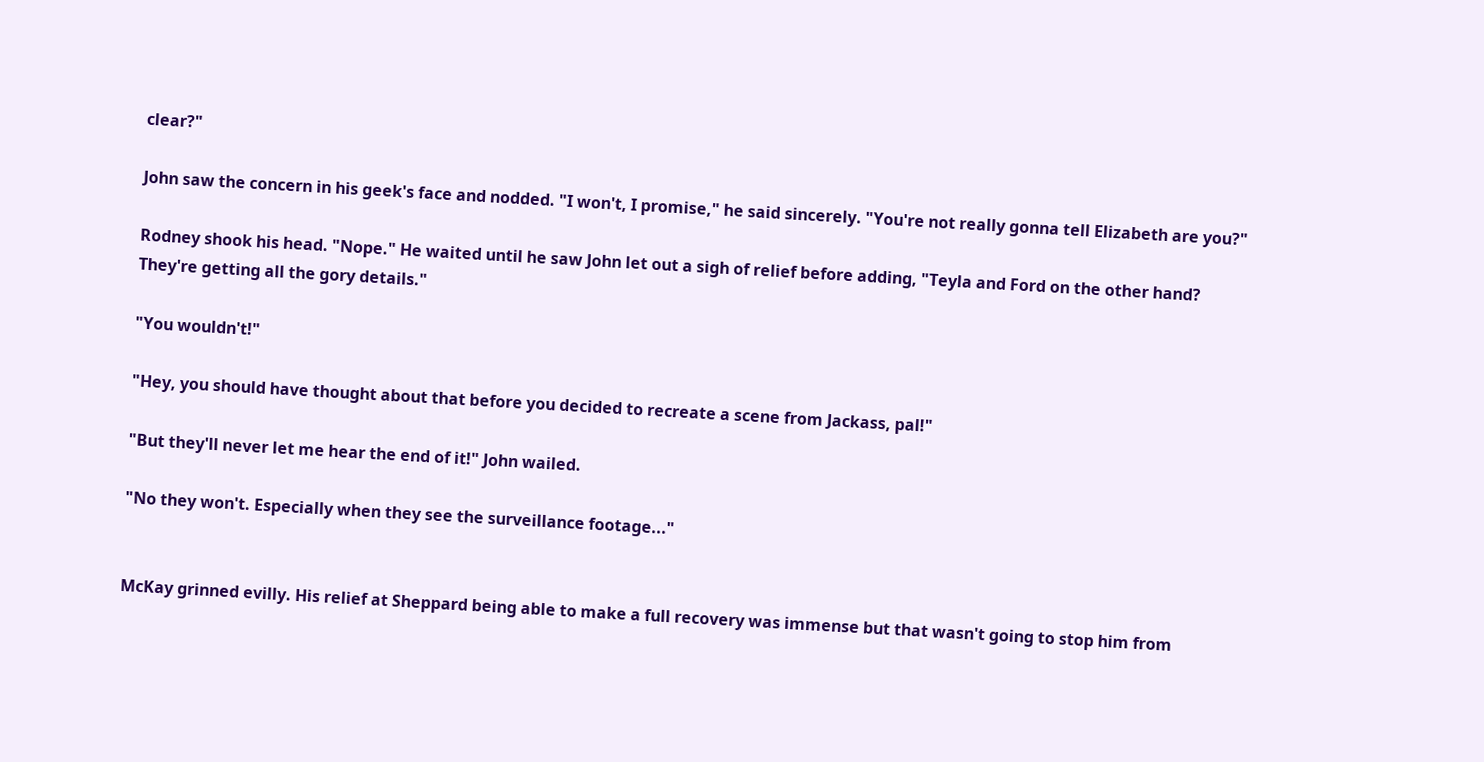clear?"

John saw the concern in his geek's face and nodded. "I won't, I promise," he said sincerely. "You're not really gonna tell Elizabeth are you?"

Rodney shook his head. "Nope." He waited until he saw John let out a sigh of relief before adding, "Teyla and Ford on the other hand? They're getting all the gory details."

"You wouldn't!"

"Hey, you should have thought about that before you decided to recreate a scene from Jackass, pal!"

"But they'll never let me hear the end of it!" John wailed.

"No they won't. Especially when they see the surveillance footage..."


McKay grinned evilly. His relief at Sheppard being able to make a full recovery was immense but that wasn't going to stop him from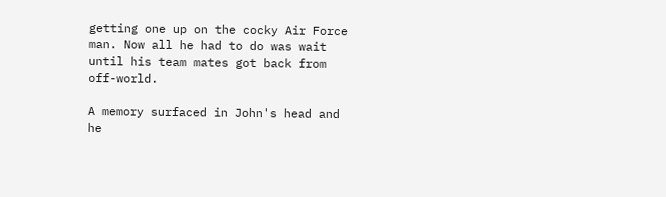getting one up on the cocky Air Force man. Now all he had to do was wait until his team mates got back from off-world.

A memory surfaced in John's head and he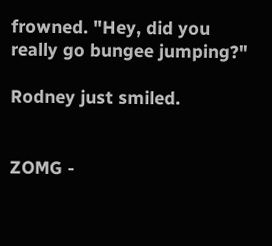frowned. "Hey, did you really go bungee jumping?"

Rodney just smiled.


ZOMG -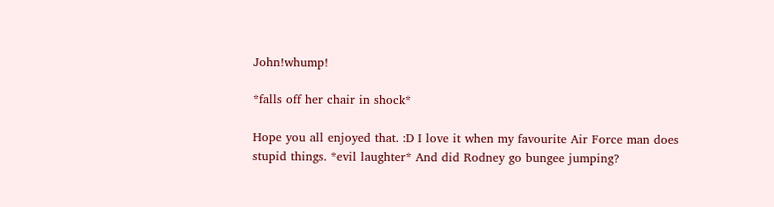John!whump!

*falls off her chair in shock*

Hope you all enjoyed that. :D I love it when my favourite Air Force man does stupid things. *evil laughter* And did Rodney go bungee jumping?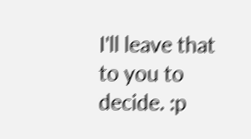I'll leave that to you to decide. :p